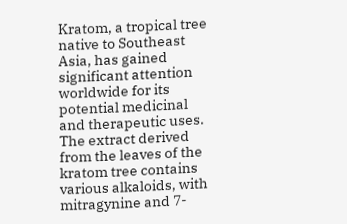Kratom, a tropical tree native to Southeast Asia, has gained significant attention worldwide for its potential medicinal and therapeutic uses. The extract derived from the leaves of the kratom tree contains various alkaloids, with mitragynine and 7-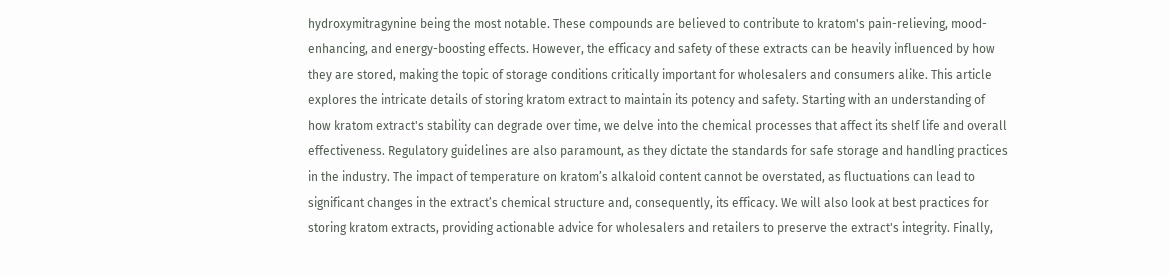hydroxymitragynine being the most notable. These compounds are believed to contribute to kratom's pain-relieving, mood-enhancing, and energy-boosting effects. However, the efficacy and safety of these extracts can be heavily influenced by how they are stored, making the topic of storage conditions critically important for wholesalers and consumers alike. This article explores the intricate details of storing kratom extract to maintain its potency and safety. Starting with an understanding of how kratom extract's stability can degrade over time, we delve into the chemical processes that affect its shelf life and overall effectiveness. Regulatory guidelines are also paramount, as they dictate the standards for safe storage and handling practices in the industry. The impact of temperature on kratom’s alkaloid content cannot be overstated, as fluctuations can lead to significant changes in the extract’s chemical structure and, consequently, its efficacy. We will also look at best practices for storing kratom extracts, providing actionable advice for wholesalers and retailers to preserve the extract's integrity. Finally,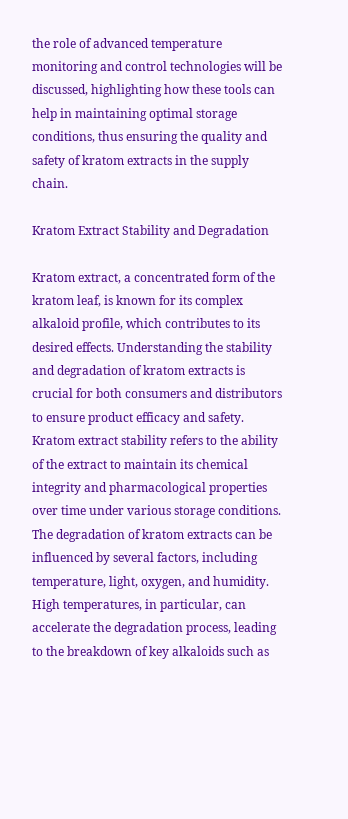the role of advanced temperature monitoring and control technologies will be discussed, highlighting how these tools can help in maintaining optimal storage conditions, thus ensuring the quality and safety of kratom extracts in the supply chain.

Kratom Extract Stability and Degradation

Kratom extract, a concentrated form of the kratom leaf, is known for its complex alkaloid profile, which contributes to its desired effects. Understanding the stability and degradation of kratom extracts is crucial for both consumers and distributors to ensure product efficacy and safety. Kratom extract stability refers to the ability of the extract to maintain its chemical integrity and pharmacological properties over time under various storage conditions. The degradation of kratom extracts can be influenced by several factors, including temperature, light, oxygen, and humidity. High temperatures, in particular, can accelerate the degradation process, leading to the breakdown of key alkaloids such as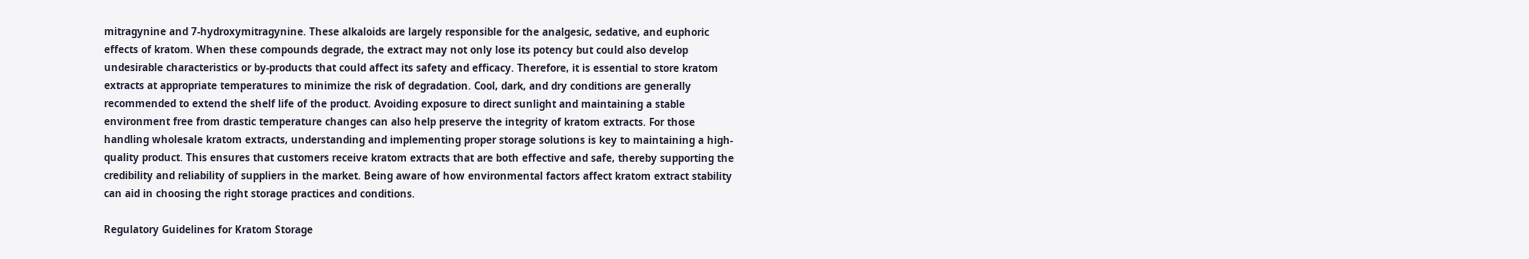mitragynine and 7-hydroxymitragynine. These alkaloids are largely responsible for the analgesic, sedative, and euphoric effects of kratom. When these compounds degrade, the extract may not only lose its potency but could also develop undesirable characteristics or by-products that could affect its safety and efficacy. Therefore, it is essential to store kratom extracts at appropriate temperatures to minimize the risk of degradation. Cool, dark, and dry conditions are generally recommended to extend the shelf life of the product. Avoiding exposure to direct sunlight and maintaining a stable environment free from drastic temperature changes can also help preserve the integrity of kratom extracts. For those handling wholesale kratom extracts, understanding and implementing proper storage solutions is key to maintaining a high-quality product. This ensures that customers receive kratom extracts that are both effective and safe, thereby supporting the credibility and reliability of suppliers in the market. Being aware of how environmental factors affect kratom extract stability can aid in choosing the right storage practices and conditions.

Regulatory Guidelines for Kratom Storage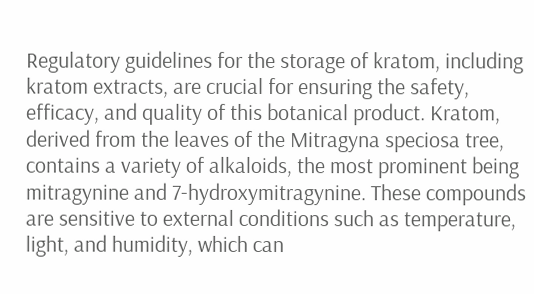Regulatory guidelines for the storage of kratom, including kratom extracts, are crucial for ensuring the safety, efficacy, and quality of this botanical product. Kratom, derived from the leaves of the Mitragyna speciosa tree, contains a variety of alkaloids, the most prominent being mitragynine and 7-hydroxymitragynine. These compounds are sensitive to external conditions such as temperature, light, and humidity, which can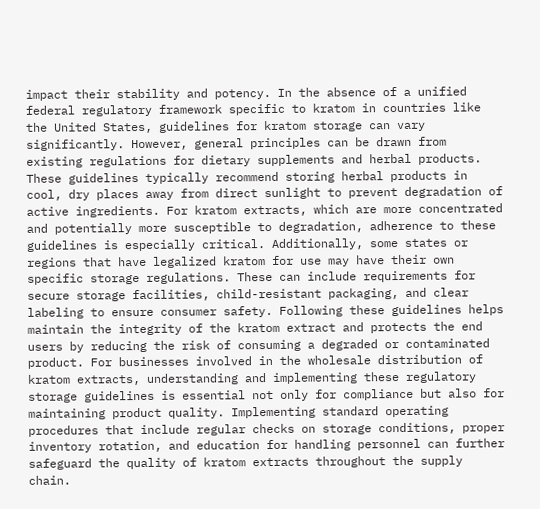impact their stability and potency. In the absence of a unified federal regulatory framework specific to kratom in countries like the United States, guidelines for kratom storage can vary significantly. However, general principles can be drawn from existing regulations for dietary supplements and herbal products. These guidelines typically recommend storing herbal products in cool, dry places away from direct sunlight to prevent degradation of active ingredients. For kratom extracts, which are more concentrated and potentially more susceptible to degradation, adherence to these guidelines is especially critical. Additionally, some states or regions that have legalized kratom for use may have their own specific storage regulations. These can include requirements for secure storage facilities, child-resistant packaging, and clear labeling to ensure consumer safety. Following these guidelines helps maintain the integrity of the kratom extract and protects the end users by reducing the risk of consuming a degraded or contaminated product. For businesses involved in the wholesale distribution of kratom extracts, understanding and implementing these regulatory storage guidelines is essential not only for compliance but also for maintaining product quality. Implementing standard operating procedures that include regular checks on storage conditions, proper inventory rotation, and education for handling personnel can further safeguard the quality of kratom extracts throughout the supply chain.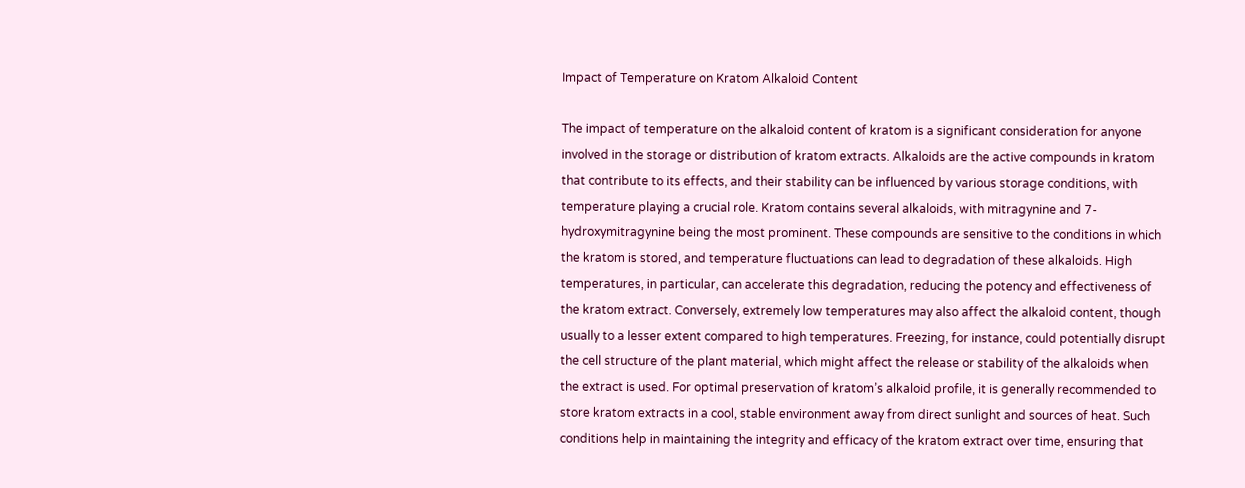Impact of Temperature on Kratom Alkaloid Content

The impact of temperature on the alkaloid content of kratom is a significant consideration for anyone involved in the storage or distribution of kratom extracts. Alkaloids are the active compounds in kratom that contribute to its effects, and their stability can be influenced by various storage conditions, with temperature playing a crucial role. Kratom contains several alkaloids, with mitragynine and 7-hydroxymitragynine being the most prominent. These compounds are sensitive to the conditions in which the kratom is stored, and temperature fluctuations can lead to degradation of these alkaloids. High temperatures, in particular, can accelerate this degradation, reducing the potency and effectiveness of the kratom extract. Conversely, extremely low temperatures may also affect the alkaloid content, though usually to a lesser extent compared to high temperatures. Freezing, for instance, could potentially disrupt the cell structure of the plant material, which might affect the release or stability of the alkaloids when the extract is used. For optimal preservation of kratom’s alkaloid profile, it is generally recommended to store kratom extracts in a cool, stable environment away from direct sunlight and sources of heat. Such conditions help in maintaining the integrity and efficacy of the kratom extract over time, ensuring that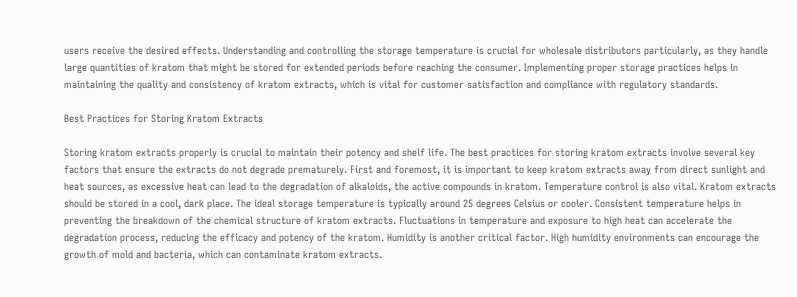users receive the desired effects. Understanding and controlling the storage temperature is crucial for wholesale distributors particularly, as they handle large quantities of kratom that might be stored for extended periods before reaching the consumer. Implementing proper storage practices helps in maintaining the quality and consistency of kratom extracts, which is vital for customer satisfaction and compliance with regulatory standards.

Best Practices for Storing Kratom Extracts

Storing kratom extracts properly is crucial to maintain their potency and shelf life. The best practices for storing kratom extracts involve several key factors that ensure the extracts do not degrade prematurely. First and foremost, it is important to keep kratom extracts away from direct sunlight and heat sources, as excessive heat can lead to the degradation of alkaloids, the active compounds in kratom. Temperature control is also vital. Kratom extracts should be stored in a cool, dark place. The ideal storage temperature is typically around 25 degrees Celsius or cooler. Consistent temperature helps in preventing the breakdown of the chemical structure of kratom extracts. Fluctuations in temperature and exposure to high heat can accelerate the degradation process, reducing the efficacy and potency of the kratom. Humidity is another critical factor. High humidity environments can encourage the growth of mold and bacteria, which can contaminate kratom extracts.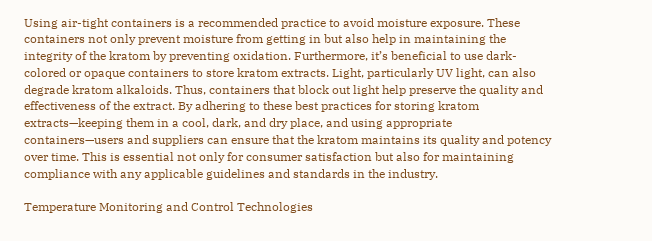Using air-tight containers is a recommended practice to avoid moisture exposure. These containers not only prevent moisture from getting in but also help in maintaining the integrity of the kratom by preventing oxidation. Furthermore, it’s beneficial to use dark-colored or opaque containers to store kratom extracts. Light, particularly UV light, can also degrade kratom alkaloids. Thus, containers that block out light help preserve the quality and effectiveness of the extract. By adhering to these best practices for storing kratom extracts—keeping them in a cool, dark, and dry place, and using appropriate containers—users and suppliers can ensure that the kratom maintains its quality and potency over time. This is essential not only for consumer satisfaction but also for maintaining compliance with any applicable guidelines and standards in the industry.

Temperature Monitoring and Control Technologies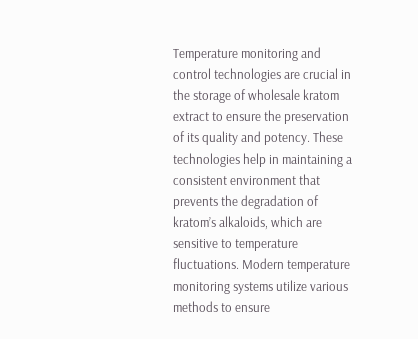Temperature monitoring and control technologies are crucial in the storage of wholesale kratom extract to ensure the preservation of its quality and potency. These technologies help in maintaining a consistent environment that prevents the degradation of kratom’s alkaloids, which are sensitive to temperature fluctuations. Modern temperature monitoring systems utilize various methods to ensure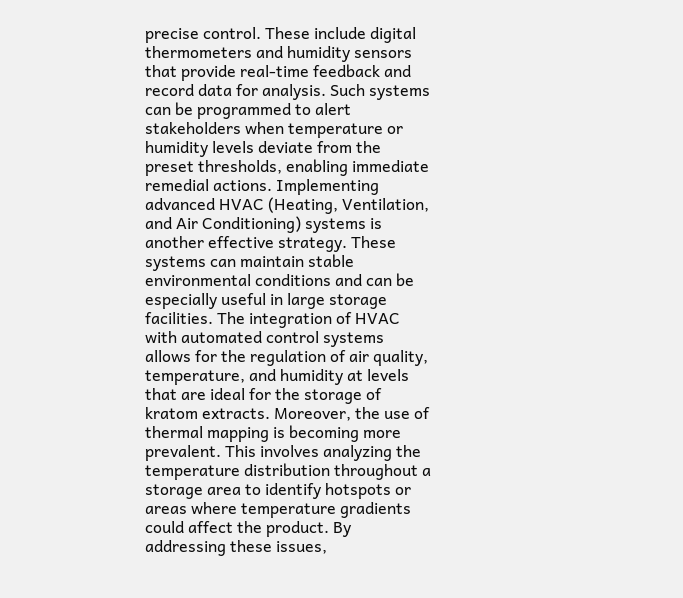precise control. These include digital thermometers and humidity sensors that provide real-time feedback and record data for analysis. Such systems can be programmed to alert stakeholders when temperature or humidity levels deviate from the preset thresholds, enabling immediate remedial actions. Implementing advanced HVAC (Heating, Ventilation, and Air Conditioning) systems is another effective strategy. These systems can maintain stable environmental conditions and can be especially useful in large storage facilities. The integration of HVAC with automated control systems allows for the regulation of air quality, temperature, and humidity at levels that are ideal for the storage of kratom extracts. Moreover, the use of thermal mapping is becoming more prevalent. This involves analyzing the temperature distribution throughout a storage area to identify hotspots or areas where temperature gradients could affect the product. By addressing these issues,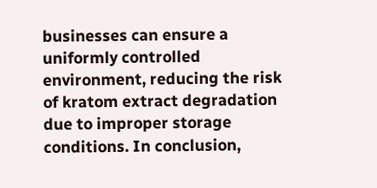businesses can ensure a uniformly controlled environment, reducing the risk of kratom extract degradation due to improper storage conditions. In conclusion,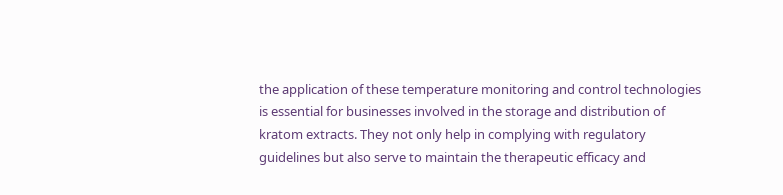the application of these temperature monitoring and control technologies is essential for businesses involved in the storage and distribution of kratom extracts. They not only help in complying with regulatory guidelines but also serve to maintain the therapeutic efficacy and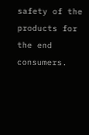safety of the products for the end consumers.